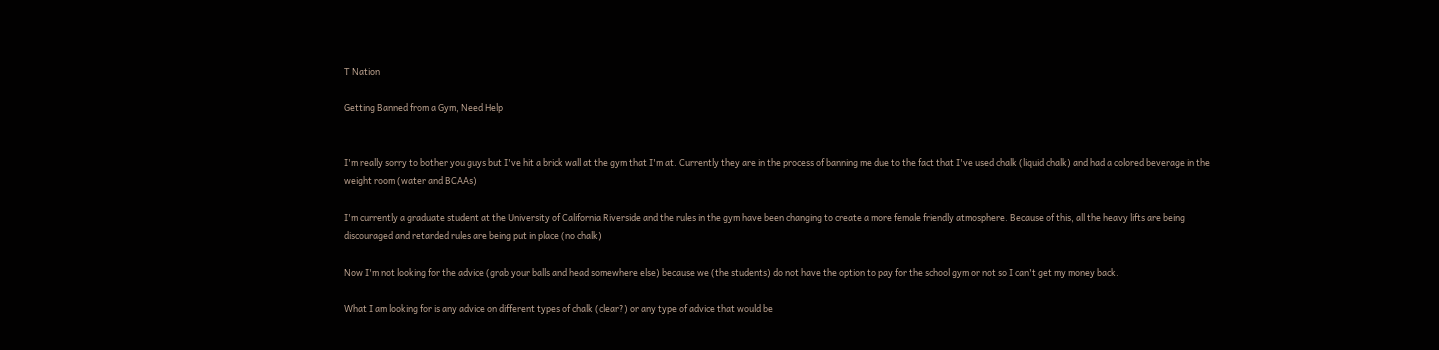T Nation

Getting Banned from a Gym, Need Help


I'm really sorry to bother you guys but I've hit a brick wall at the gym that I'm at. Currently they are in the process of banning me due to the fact that I've used chalk (liquid chalk) and had a colored beverage in the weight room (water and BCAAs)

I'm currently a graduate student at the University of California Riverside and the rules in the gym have been changing to create a more female friendly atmosphere. Because of this, all the heavy lifts are being discouraged and retarded rules are being put in place (no chalk)

Now I'm not looking for the advice (grab your balls and head somewhere else) because we (the students) do not have the option to pay for the school gym or not so I can't get my money back.

What I am looking for is any advice on different types of chalk (clear?) or any type of advice that would be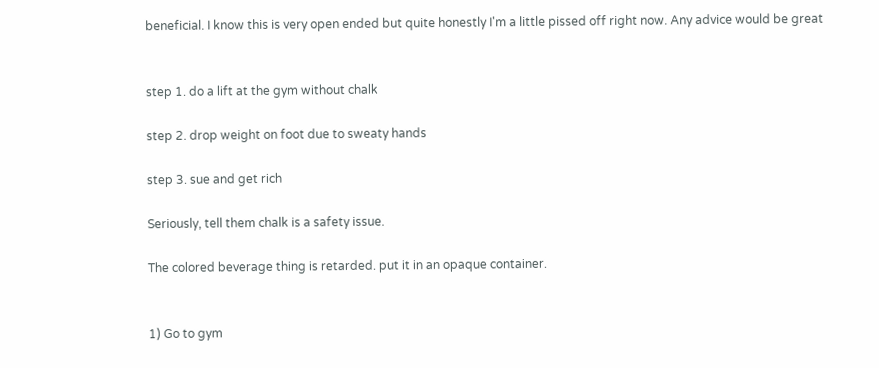beneficial. I know this is very open ended but quite honestly I'm a little pissed off right now. Any advice would be great


step 1. do a lift at the gym without chalk

step 2. drop weight on foot due to sweaty hands

step 3. sue and get rich

Seriously, tell them chalk is a safety issue.

The colored beverage thing is retarded. put it in an opaque container.


1) Go to gym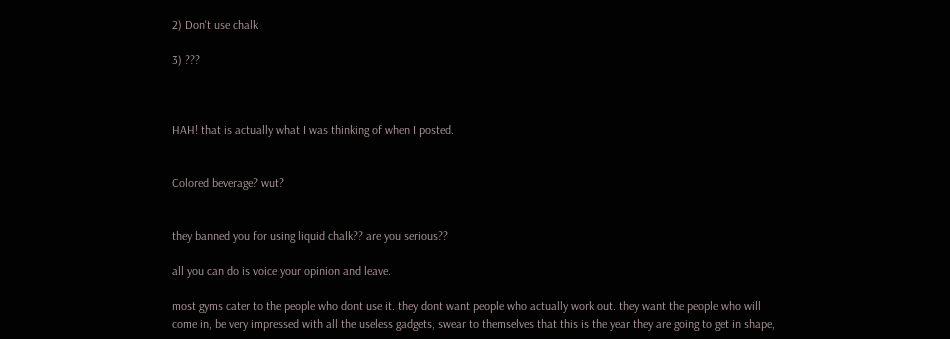2) Don't use chalk

3) ???



HAH! that is actually what I was thinking of when I posted.


Colored beverage? wut?


they banned you for using liquid chalk?? are you serious??

all you can do is voice your opinion and leave.

most gyms cater to the people who dont use it. they dont want people who actually work out. they want the people who will come in, be very impressed with all the useless gadgets, swear to themselves that this is the year they are going to get in shape,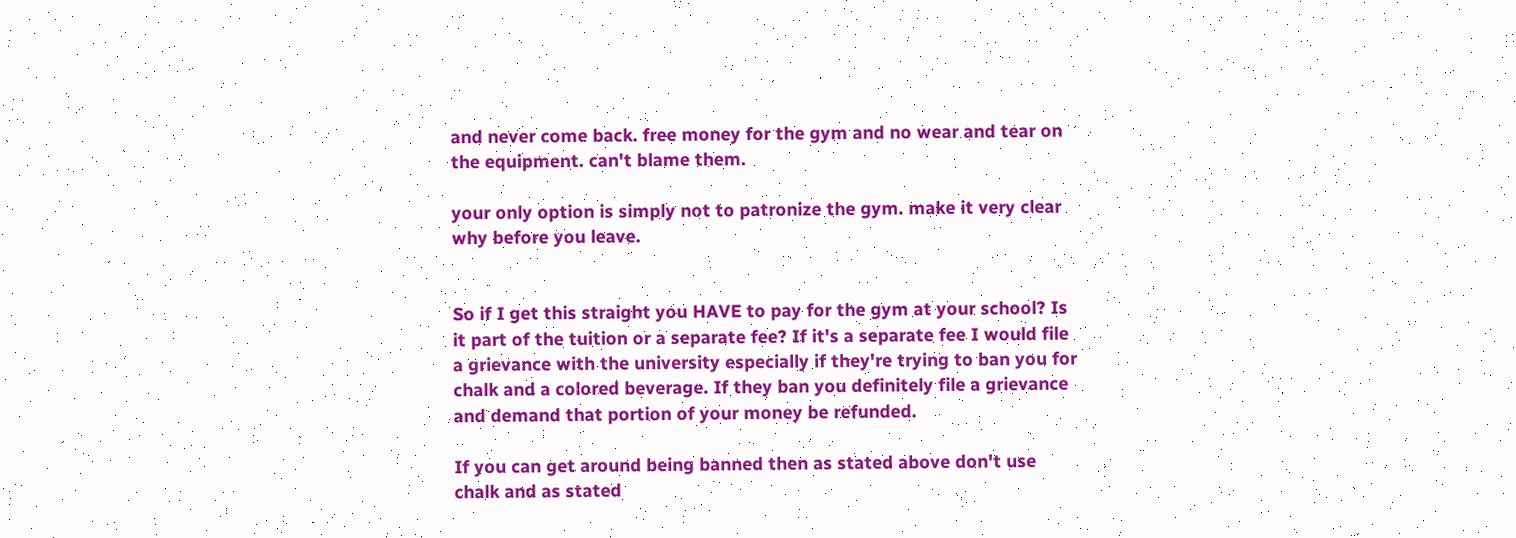and never come back. free money for the gym and no wear and tear on the equipment. can't blame them.

your only option is simply not to patronize the gym. make it very clear why before you leave.


So if I get this straight you HAVE to pay for the gym at your school? Is it part of the tuition or a separate fee? If it's a separate fee I would file a grievance with the university especially if they're trying to ban you for chalk and a colored beverage. If they ban you definitely file a grievance and demand that portion of your money be refunded.

If you can get around being banned then as stated above don't use chalk and as stated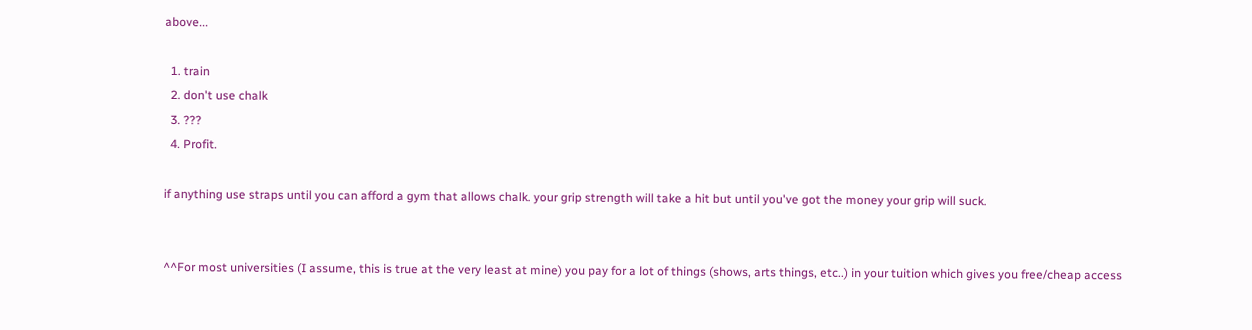above...

  1. train
  2. don't use chalk
  3. ???
  4. Profit.

if anything use straps until you can afford a gym that allows chalk. your grip strength will take a hit but until you've got the money your grip will suck.


^^For most universities (I assume, this is true at the very least at mine) you pay for a lot of things (shows, arts things, etc..) in your tuition which gives you free/cheap access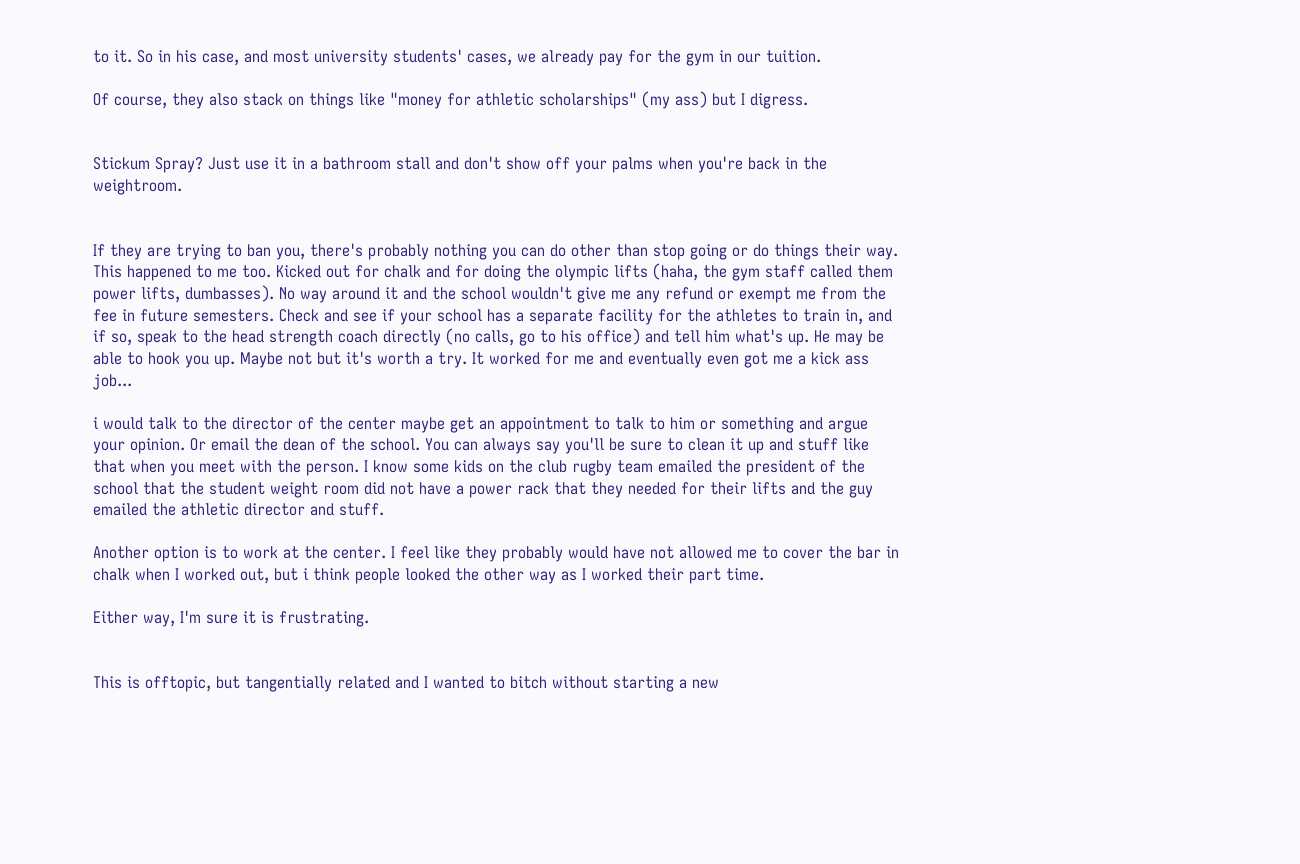to it. So in his case, and most university students' cases, we already pay for the gym in our tuition.

Of course, they also stack on things like "money for athletic scholarships" (my ass) but I digress.


Stickum Spray? Just use it in a bathroom stall and don't show off your palms when you're back in the weightroom.


If they are trying to ban you, there's probably nothing you can do other than stop going or do things their way. This happened to me too. Kicked out for chalk and for doing the olympic lifts (haha, the gym staff called them power lifts, dumbasses). No way around it and the school wouldn't give me any refund or exempt me from the fee in future semesters. Check and see if your school has a separate facility for the athletes to train in, and if so, speak to the head strength coach directly (no calls, go to his office) and tell him what's up. He may be able to hook you up. Maybe not but it's worth a try. It worked for me and eventually even got me a kick ass job...

i would talk to the director of the center maybe get an appointment to talk to him or something and argue your opinion. Or email the dean of the school. You can always say you'll be sure to clean it up and stuff like that when you meet with the person. I know some kids on the club rugby team emailed the president of the school that the student weight room did not have a power rack that they needed for their lifts and the guy emailed the athletic director and stuff.

Another option is to work at the center. I feel like they probably would have not allowed me to cover the bar in chalk when I worked out, but i think people looked the other way as I worked their part time.

Either way, I'm sure it is frustrating.


This is offtopic, but tangentially related and I wanted to bitch without starting a new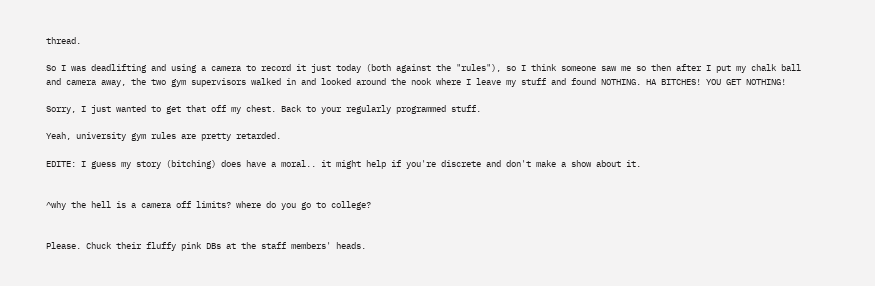thread.

So I was deadlifting and using a camera to record it just today (both against the "rules"), so I think someone saw me so then after I put my chalk ball and camera away, the two gym supervisors walked in and looked around the nook where I leave my stuff and found NOTHING. HA BITCHES! YOU GET NOTHING!

Sorry, I just wanted to get that off my chest. Back to your regularly programmed stuff.

Yeah, university gym rules are pretty retarded.

EDITE: I guess my story (bitching) does have a moral.. it might help if you're discrete and don't make a show about it.


^why the hell is a camera off limits? where do you go to college?


Please. Chuck their fluffy pink DBs at the staff members' heads.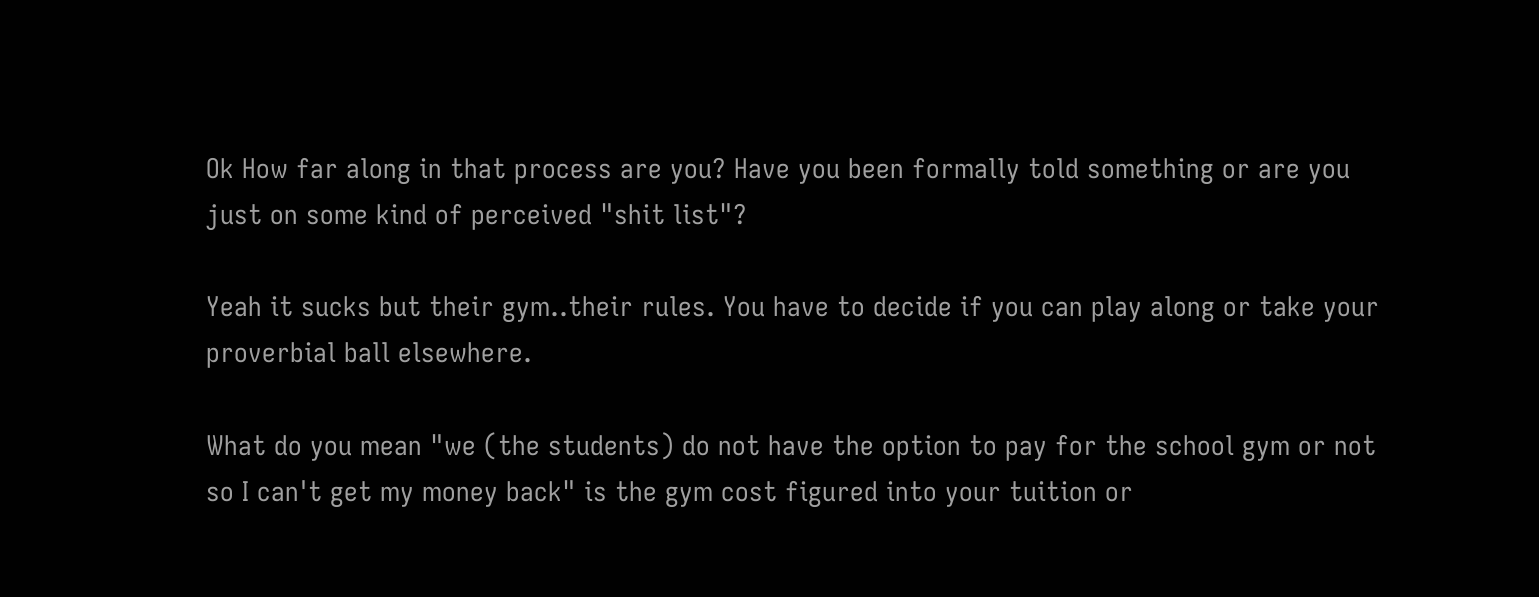Ok How far along in that process are you? Have you been formally told something or are you just on some kind of perceived "shit list"?

Yeah it sucks but their gym..their rules. You have to decide if you can play along or take your proverbial ball elsewhere.

What do you mean "we (the students) do not have the option to pay for the school gym or not so I can't get my money back" is the gym cost figured into your tuition or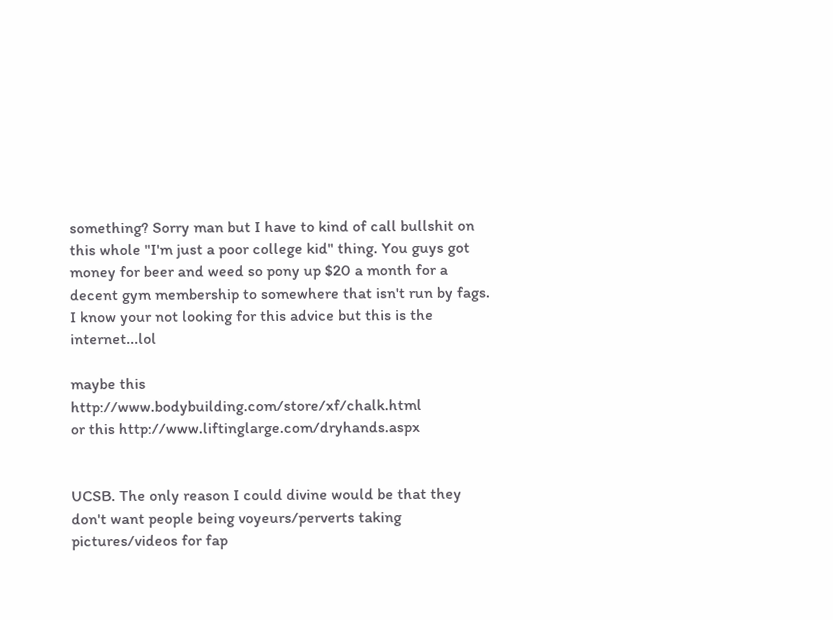something? Sorry man but I have to kind of call bullshit on this whole "I'm just a poor college kid" thing. You guys got money for beer and weed so pony up $20 a month for a decent gym membership to somewhere that isn't run by fags. I know your not looking for this advice but this is the internet...lol

maybe this http://www.bodybuilding.com/store/xf/chalk.html
or this http://www.liftinglarge.com/dryhands.aspx


UCSB. The only reason I could divine would be that they don't want people being voyeurs/perverts taking pictures/videos for fap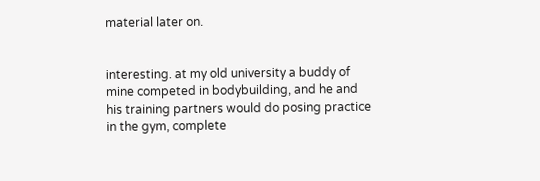material later on.


interesting. at my old university a buddy of mine competed in bodybuilding, and he and his training partners would do posing practice in the gym, complete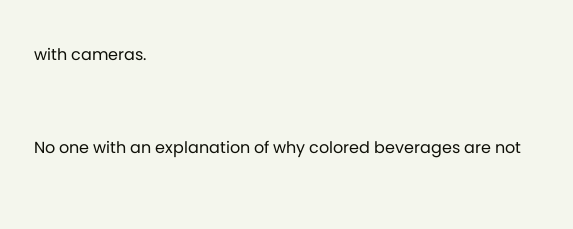with cameras.


No one with an explanation of why colored beverages are not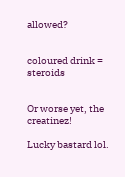allowed?


coloured drink = steroids


Or worse yet, the creatinez!

Lucky bastard lol.